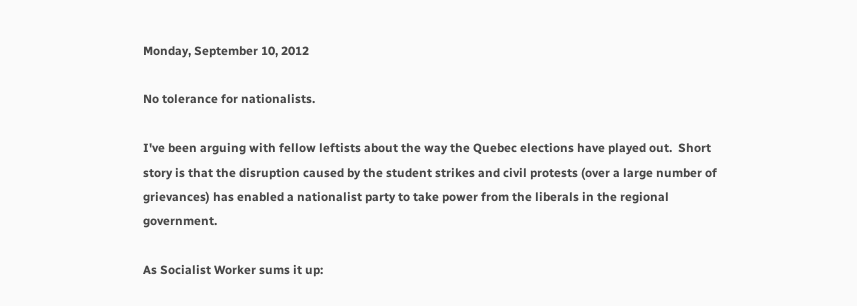Monday, September 10, 2012

No tolerance for nationalists.

I've been arguing with fellow leftists about the way the Quebec elections have played out.  Short story is that the disruption caused by the student strikes and civil protests (over a large number of grievances) has enabled a nationalist party to take power from the liberals in the regional government.

As Socialist Worker sums it up: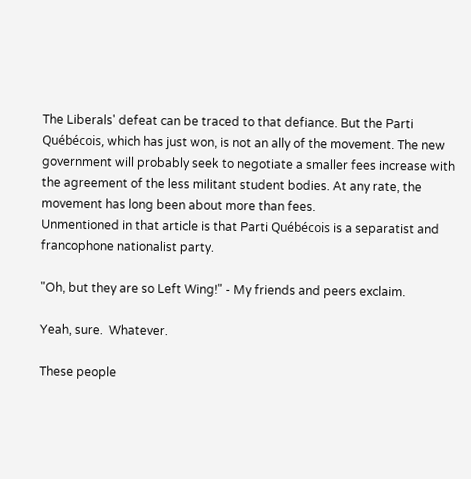The Liberals' defeat can be traced to that defiance. But the Parti Québécois, which has just won, is not an ally of the movement. The new government will probably seek to negotiate a smaller fees increase with the agreement of the less militant student bodies. At any rate, the movement has long been about more than fees.
Unmentioned in that article is that Parti Québécois is a separatist and francophone nationalist party.

"Oh, but they are so Left Wing!" - My friends and peers exclaim.

Yeah, sure.  Whatever.

These people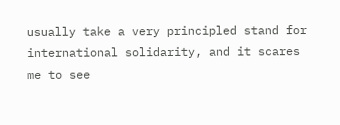usually take a very principled stand for international solidarity, and it scares me to see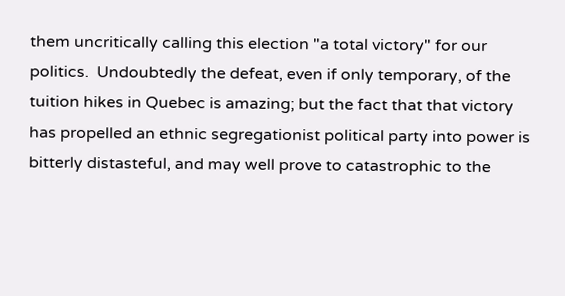them uncritically calling this election "a total victory" for our politics.  Undoubtedly the defeat, even if only temporary, of the tuition hikes in Quebec is amazing; but the fact that that victory has propelled an ethnic segregationist political party into power is bitterly distasteful, and may well prove to catastrophic to the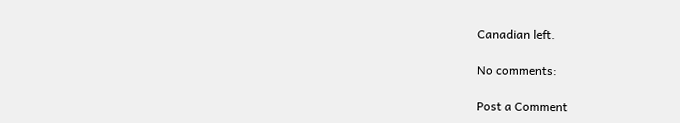Canadian left.

No comments:

Post a Comment